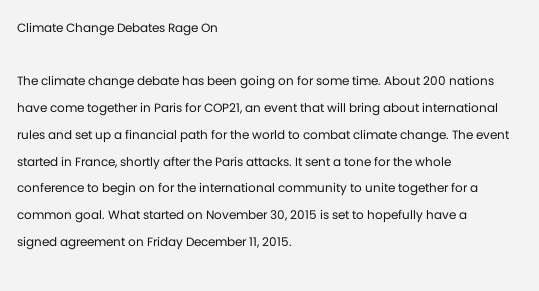Climate Change Debates Rage On

The climate change debate has been going on for some time. About 200 nations have come together in Paris for COP21, an event that will bring about international rules and set up a financial path for the world to combat climate change. The event started in France, shortly after the Paris attacks. It sent a tone for the whole conference to begin on for the international community to unite together for a common goal. What started on November 30, 2015 is set to hopefully have a signed agreement on Friday December 11, 2015.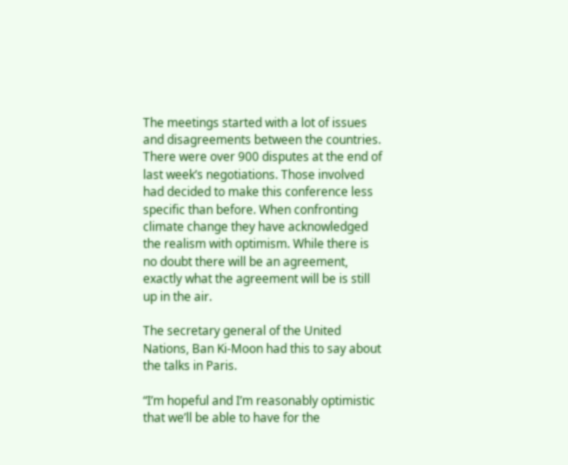The meetings started with a lot of issues and disagreements between the countries. There were over 900 disputes at the end of last week’s negotiations. Those involved had decided to make this conference less specific than before. When confronting climate change they have acknowledged the realism with optimism. While there is no doubt there will be an agreement, exactly what the agreement will be is still up in the air.

The secretary general of the United Nations, Ban Ki-Moon had this to say about the talks in Paris.

“I’m hopeful and I’m reasonably optimistic that we’ll be able to have for the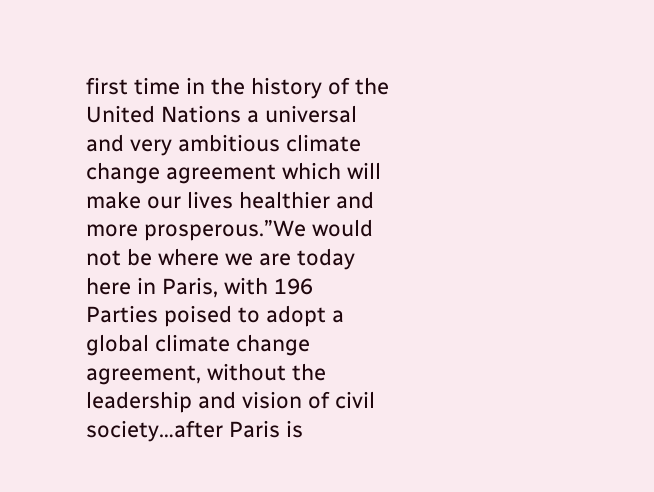first time in the history of the United Nations a universal and very ambitious climate change agreement which will make our lives healthier and more prosperous.”We would not be where we are today here in Paris, with 196 Parties poised to adopt a global climate change agreement, without the leadership and vision of civil society…after Paris is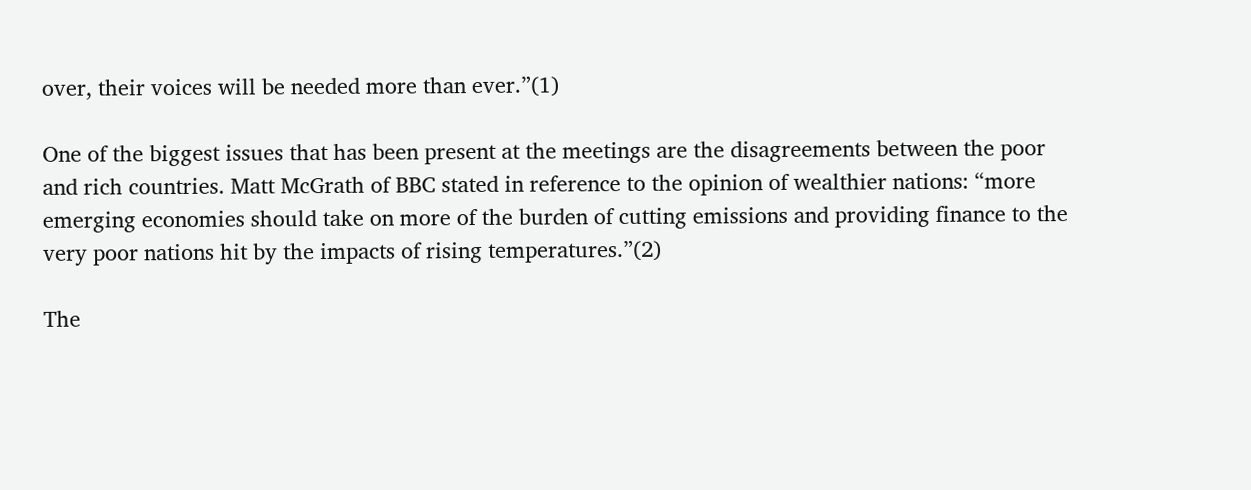over, their voices will be needed more than ever.”(1)

One of the biggest issues that has been present at the meetings are the disagreements between the poor and rich countries. Matt McGrath of BBC stated in reference to the opinion of wealthier nations: “more emerging economies should take on more of the burden of cutting emissions and providing finance to the very poor nations hit by the impacts of rising temperatures.”(2)

The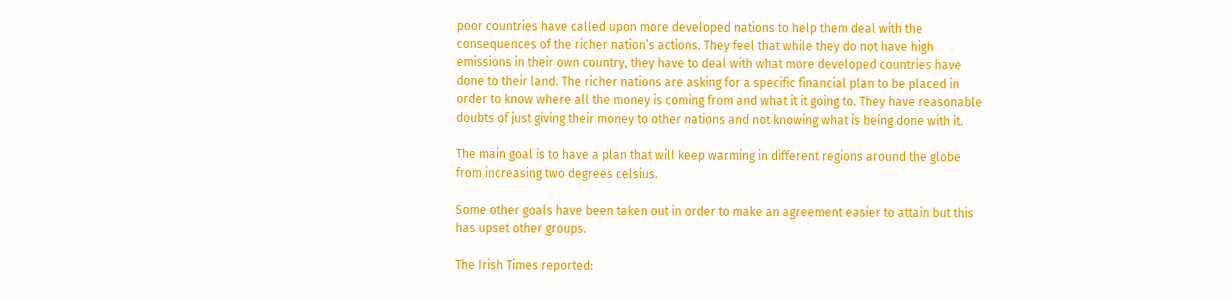poor countries have called upon more developed nations to help them deal with the consequences of the richer nation’s actions. They feel that while they do not have high emissions in their own country, they have to deal with what more developed countries have done to their land. The richer nations are asking for a specific financial plan to be placed in order to know where all the money is coming from and what it it going to. They have reasonable doubts of just giving their money to other nations and not knowing what is being done with it.

The main goal is to have a plan that will keep warming in different regions around the globe from increasing two degrees celsius.

Some other goals have been taken out in order to make an agreement easier to attain but this has upset other groups.

The Irish Times reported: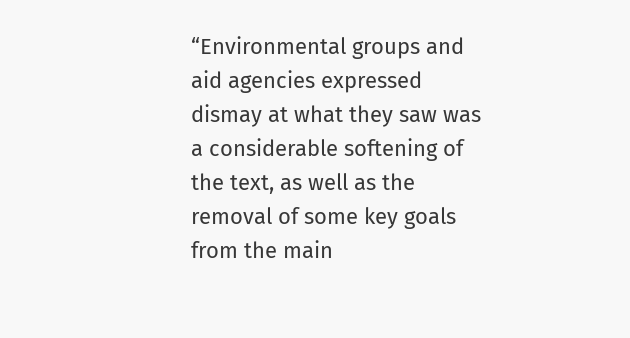“Environmental groups and aid agencies expressed dismay at what they saw was a considerable softening of the text, as well as the removal of some key goals from the main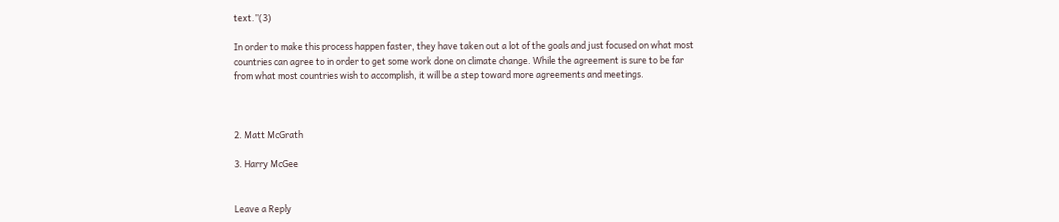text.”(3)

In order to make this process happen faster, they have taken out a lot of the goals and just focused on what most countries can agree to in order to get some work done on climate change. While the agreement is sure to be far from what most countries wish to accomplish, it will be a step toward more agreements and meetings.



2. Matt McGrath

3. Harry McGee


Leave a Reply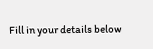Fill in your details below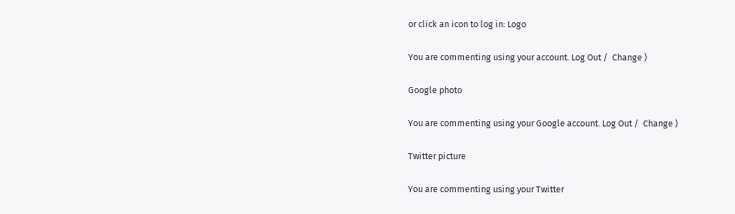or click an icon to log in: Logo

You are commenting using your account. Log Out /  Change )

Google photo

You are commenting using your Google account. Log Out /  Change )

Twitter picture

You are commenting using your Twitter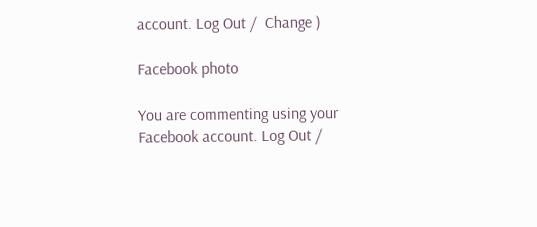account. Log Out /  Change )

Facebook photo

You are commenting using your Facebook account. Log Out /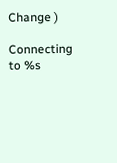Change )

Connecting to %s